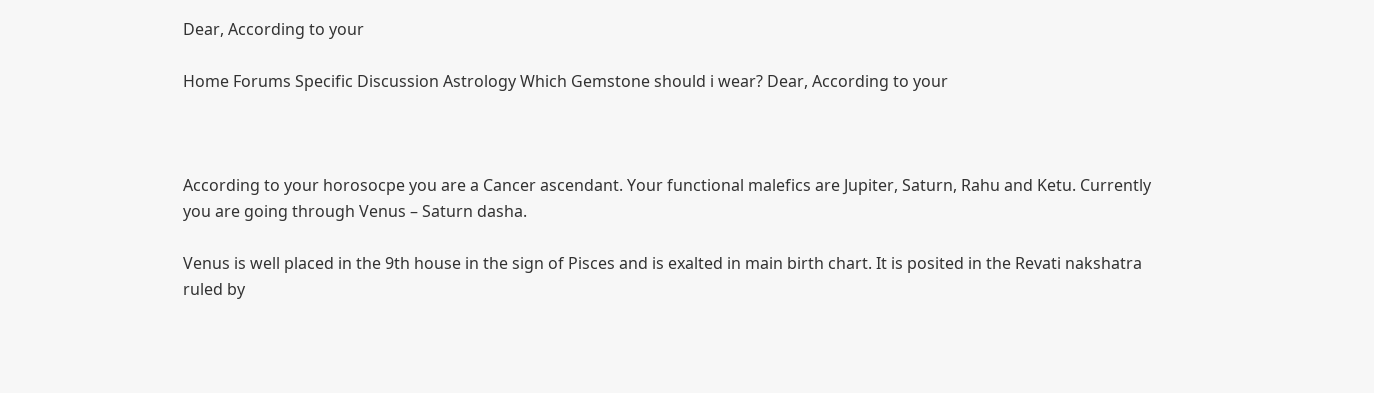Dear, According to your

Home Forums Specific Discussion Astrology Which Gemstone should i wear? Dear, According to your



According to your horosocpe you are a Cancer ascendant. Your functional malefics are Jupiter, Saturn, Rahu and Ketu. Currently you are going through Venus – Saturn dasha.

Venus is well placed in the 9th house in the sign of Pisces and is exalted in main birth chart. It is posited in the Revati nakshatra ruled by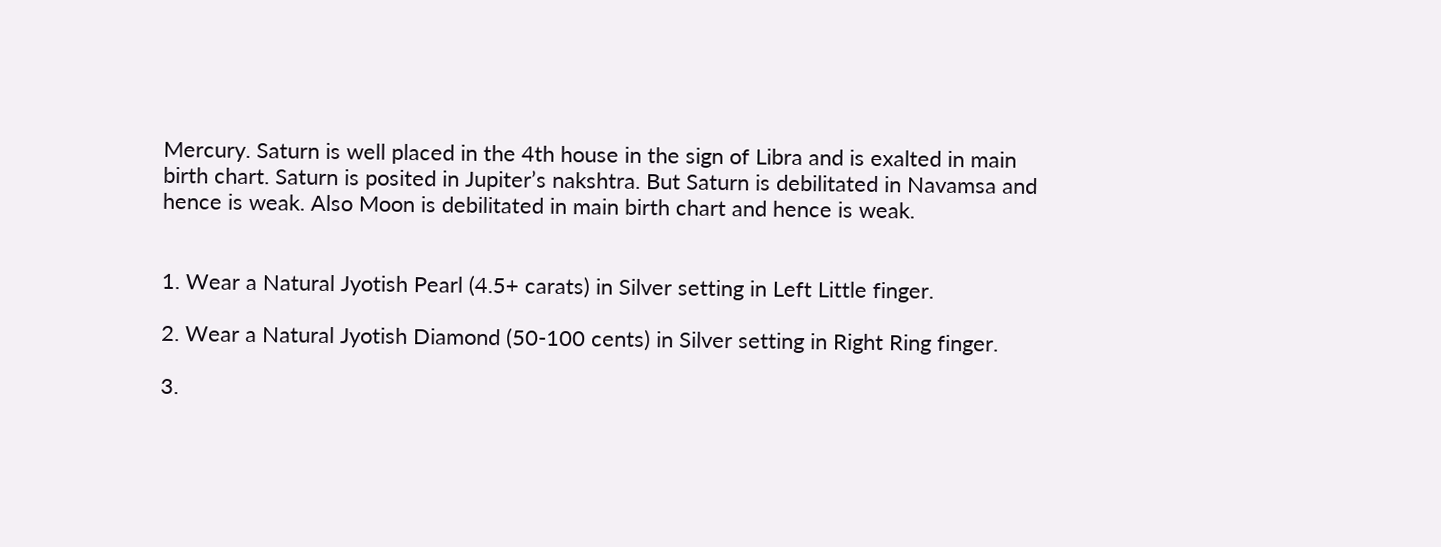Mercury. Saturn is well placed in the 4th house in the sign of Libra and is exalted in main birth chart. Saturn is posited in Jupiter’s nakshtra. But Saturn is debilitated in Navamsa and hence is weak. Also Moon is debilitated in main birth chart and hence is weak.


1. Wear a Natural Jyotish Pearl (4.5+ carats) in Silver setting in Left Little finger.

2. Wear a Natural Jyotish Diamond (50-100 cents) in Silver setting in Right Ring finger.

3.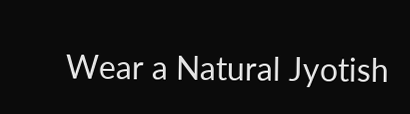Wear a Natural Jyotish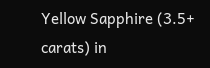Yellow Sapphire (3.5+ carats) in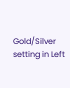Gold/Silver setting in Left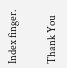Index finger.

Thank You